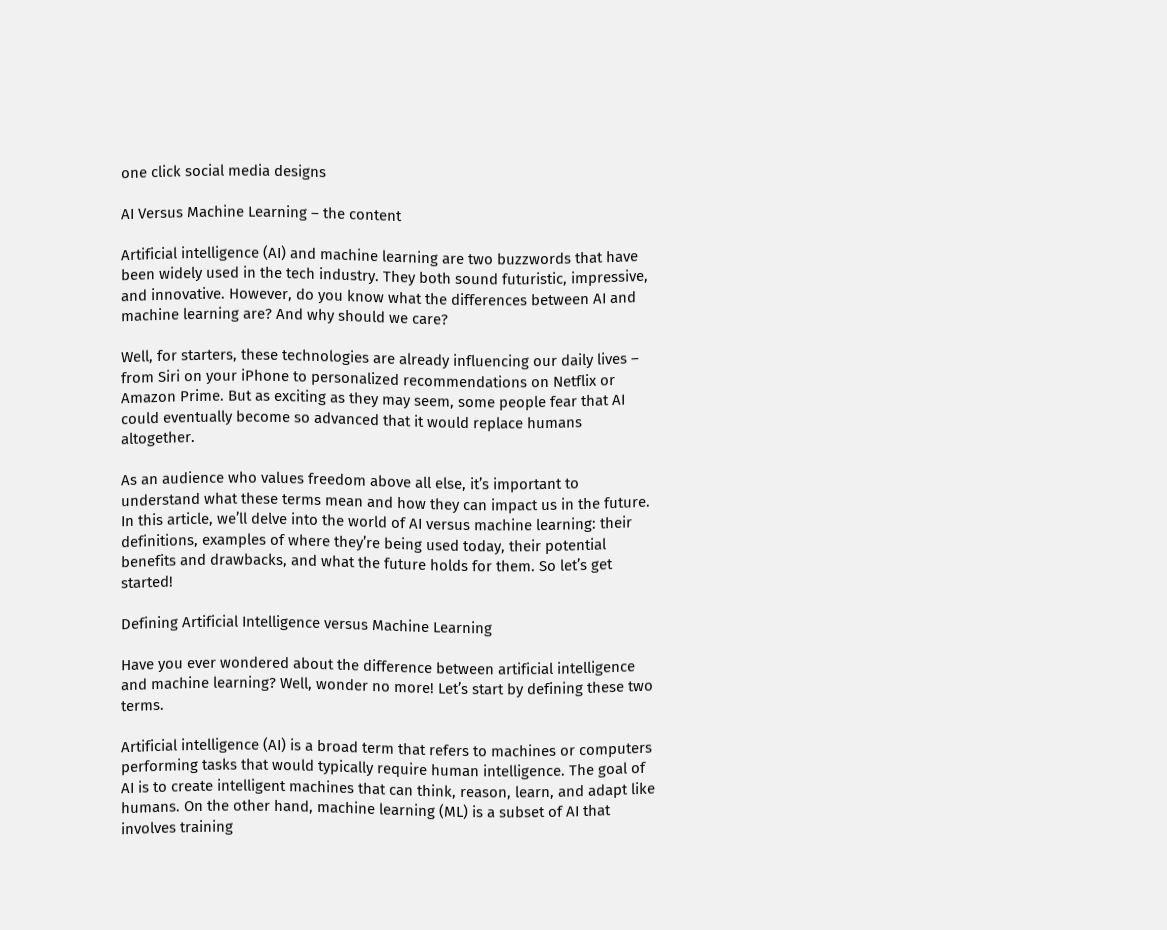one click social media designs

AI Versus Machine Learning – the content

Artificial intelligence (AI) and machine learning are two buzzwords that have been widely used in the tech industry. They both sound futuristic, impressive, and innovative. However, do you know what the differences between AI and machine learning are? And why should we care?

Well, for starters, these technologies are already influencing our daily lives – from Siri on your iPhone to personalized recommendations on Netflix or Amazon Prime. But as exciting as they may seem, some people fear that AI could eventually become so advanced that it would replace humans altogether.

As an audience who values freedom above all else, it’s important to understand what these terms mean and how they can impact us in the future. In this article, we’ll delve into the world of AI versus machine learning: their definitions, examples of where they’re being used today, their potential benefits and drawbacks, and what the future holds for them. So let’s get started!

Defining Artificial Intelligence versus Machine Learning

Have you ever wondered about the difference between artificial intelligence and machine learning? Well, wonder no more! Let’s start by defining these two terms.

Artificial intelligence (AI) is a broad term that refers to machines or computers performing tasks that would typically require human intelligence. The goal of AI is to create intelligent machines that can think, reason, learn, and adapt like humans. On the other hand, machine learning (ML) is a subset of AI that involves training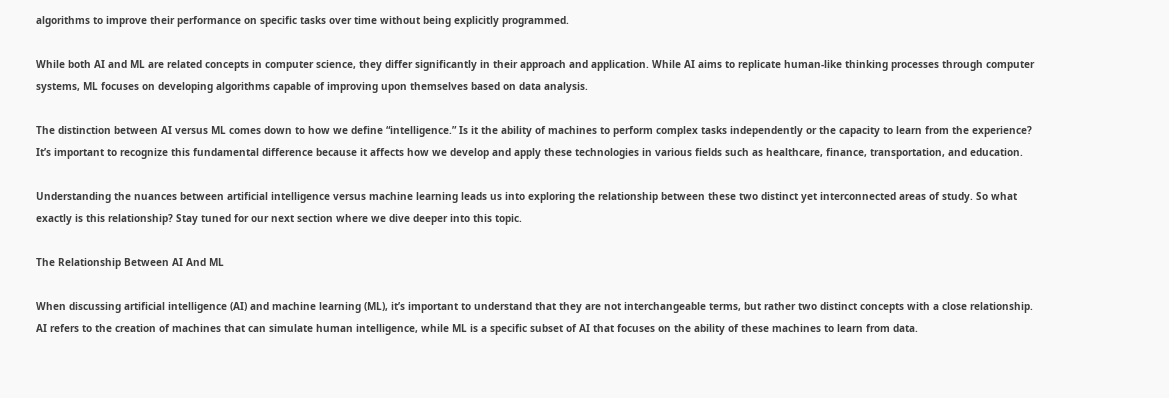algorithms to improve their performance on specific tasks over time without being explicitly programmed.

While both AI and ML are related concepts in computer science, they differ significantly in their approach and application. While AI aims to replicate human-like thinking processes through computer systems, ML focuses on developing algorithms capable of improving upon themselves based on data analysis.

The distinction between AI versus ML comes down to how we define “intelligence.” Is it the ability of machines to perform complex tasks independently or the capacity to learn from the experience? It’s important to recognize this fundamental difference because it affects how we develop and apply these technologies in various fields such as healthcare, finance, transportation, and education.

Understanding the nuances between artificial intelligence versus machine learning leads us into exploring the relationship between these two distinct yet interconnected areas of study. So what exactly is this relationship? Stay tuned for our next section where we dive deeper into this topic.

The Relationship Between AI And ML

When discussing artificial intelligence (AI) and machine learning (ML), it’s important to understand that they are not interchangeable terms, but rather two distinct concepts with a close relationship. AI refers to the creation of machines that can simulate human intelligence, while ML is a specific subset of AI that focuses on the ability of these machines to learn from data.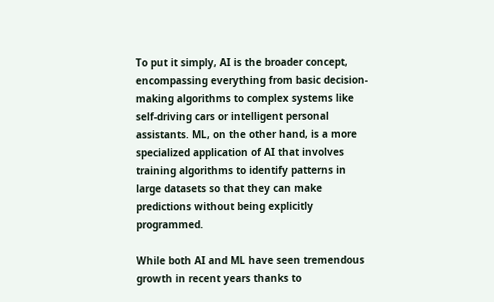To put it simply, AI is the broader concept, encompassing everything from basic decision-making algorithms to complex systems like self-driving cars or intelligent personal assistants. ML, on the other hand, is a more specialized application of AI that involves training algorithms to identify patterns in large datasets so that they can make predictions without being explicitly programmed.

While both AI and ML have seen tremendous growth in recent years thanks to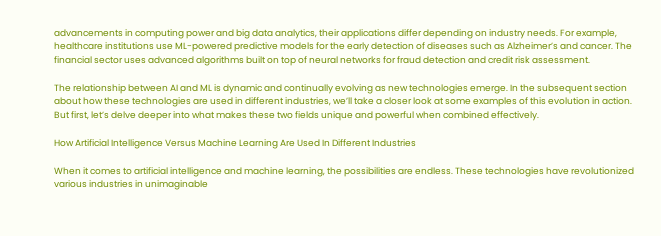advancements in computing power and big data analytics, their applications differ depending on industry needs. For example, healthcare institutions use ML-powered predictive models for the early detection of diseases such as Alzheimer’s and cancer. The financial sector uses advanced algorithms built on top of neural networks for fraud detection and credit risk assessment.

The relationship between AI and ML is dynamic and continually evolving as new technologies emerge. In the subsequent section about how these technologies are used in different industries, we’ll take a closer look at some examples of this evolution in action. But first, let’s delve deeper into what makes these two fields unique and powerful when combined effectively.

How Artificial Intelligence Versus Machine Learning Are Used In Different Industries

When it comes to artificial intelligence and machine learning, the possibilities are endless. These technologies have revolutionized various industries in unimaginable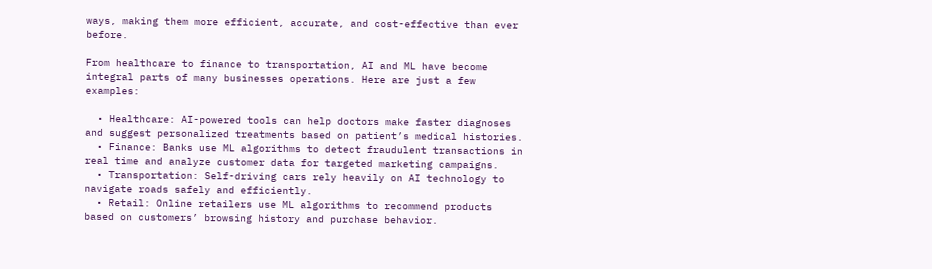ways, making them more efficient, accurate, and cost-effective than ever before.

From healthcare to finance to transportation, AI and ML have become integral parts of many businesses operations. Here are just a few examples:

  • Healthcare: AI-powered tools can help doctors make faster diagnoses and suggest personalized treatments based on patient’s medical histories.
  • Finance: Banks use ML algorithms to detect fraudulent transactions in real time and analyze customer data for targeted marketing campaigns.
  • Transportation: Self-driving cars rely heavily on AI technology to navigate roads safely and efficiently.
  • Retail: Online retailers use ML algorithms to recommend products based on customers’ browsing history and purchase behavior.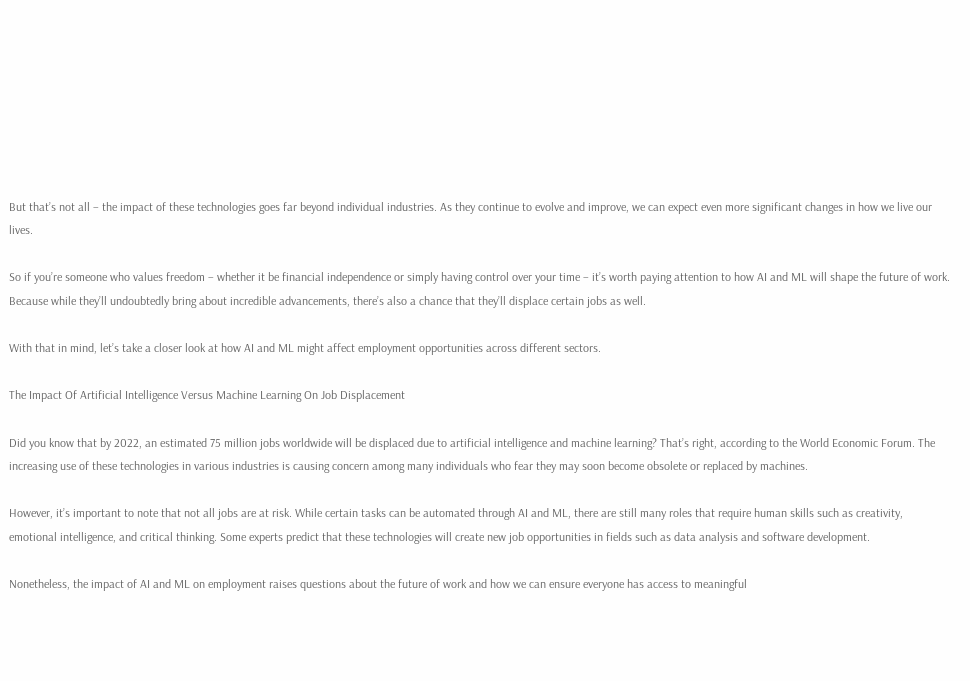But that’s not all – the impact of these technologies goes far beyond individual industries. As they continue to evolve and improve, we can expect even more significant changes in how we live our lives.

So if you’re someone who values freedom – whether it be financial independence or simply having control over your time – it’s worth paying attention to how AI and ML will shape the future of work. Because while they’ll undoubtedly bring about incredible advancements, there’s also a chance that they’ll displace certain jobs as well.

With that in mind, let’s take a closer look at how AI and ML might affect employment opportunities across different sectors.

The Impact Of Artificial Intelligence Versus Machine Learning On Job Displacement

Did you know that by 2022, an estimated 75 million jobs worldwide will be displaced due to artificial intelligence and machine learning? That’s right, according to the World Economic Forum. The increasing use of these technologies in various industries is causing concern among many individuals who fear they may soon become obsolete or replaced by machines.

However, it’s important to note that not all jobs are at risk. While certain tasks can be automated through AI and ML, there are still many roles that require human skills such as creativity, emotional intelligence, and critical thinking. Some experts predict that these technologies will create new job opportunities in fields such as data analysis and software development.

Nonetheless, the impact of AI and ML on employment raises questions about the future of work and how we can ensure everyone has access to meaningful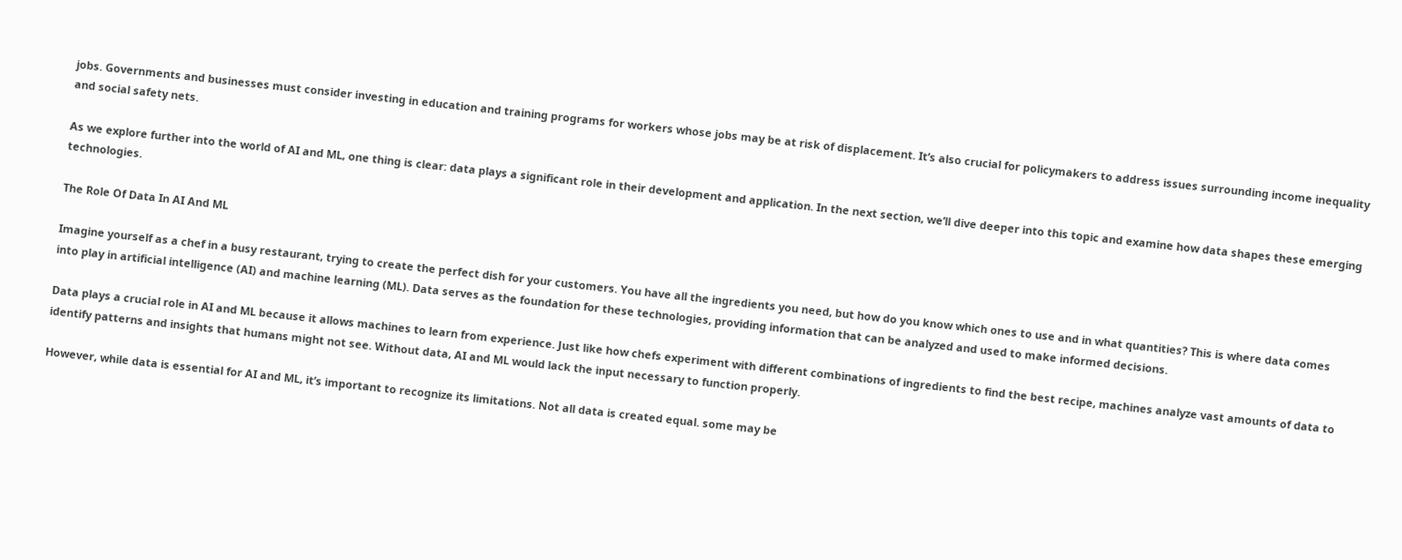jobs. Governments and businesses must consider investing in education and training programs for workers whose jobs may be at risk of displacement. It’s also crucial for policymakers to address issues surrounding income inequality and social safety nets.

As we explore further into the world of AI and ML, one thing is clear: data plays a significant role in their development and application. In the next section, we’ll dive deeper into this topic and examine how data shapes these emerging technologies.

The Role Of Data In AI And ML

Imagine yourself as a chef in a busy restaurant, trying to create the perfect dish for your customers. You have all the ingredients you need, but how do you know which ones to use and in what quantities? This is where data comes into play in artificial intelligence (AI) and machine learning (ML). Data serves as the foundation for these technologies, providing information that can be analyzed and used to make informed decisions.

Data plays a crucial role in AI and ML because it allows machines to learn from experience. Just like how chefs experiment with different combinations of ingredients to find the best recipe, machines analyze vast amounts of data to identify patterns and insights that humans might not see. Without data, AI and ML would lack the input necessary to function properly.

However, while data is essential for AI and ML, it’s important to recognize its limitations. Not all data is created equal. some may be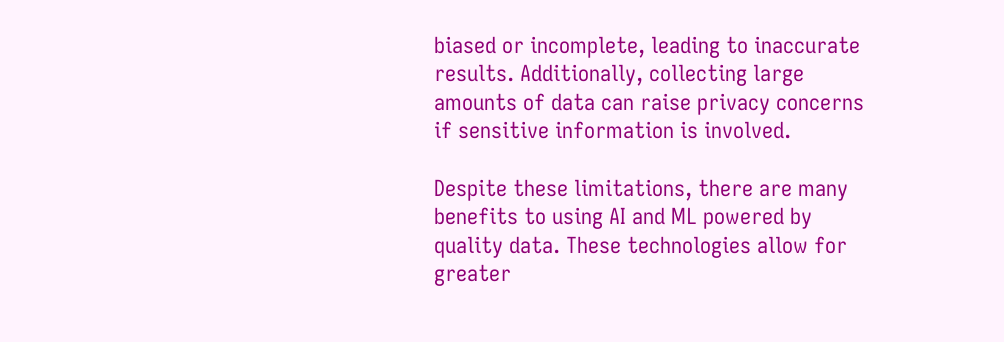biased or incomplete, leading to inaccurate results. Additionally, collecting large amounts of data can raise privacy concerns if sensitive information is involved.

Despite these limitations, there are many benefits to using AI and ML powered by quality data. These technologies allow for greater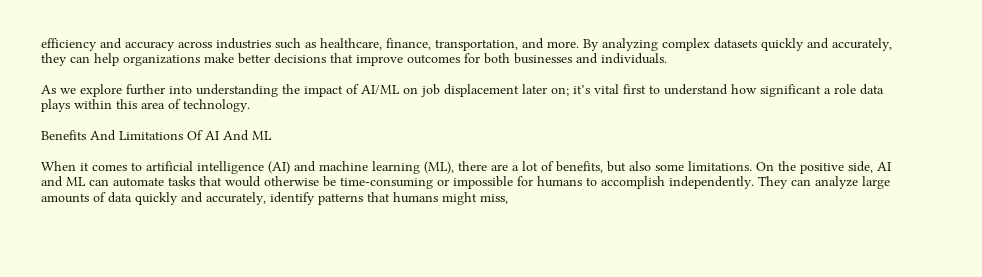efficiency and accuracy across industries such as healthcare, finance, transportation, and more. By analyzing complex datasets quickly and accurately, they can help organizations make better decisions that improve outcomes for both businesses and individuals.

As we explore further into understanding the impact of AI/ML on job displacement later on; it’s vital first to understand how significant a role data plays within this area of technology.

Benefits And Limitations Of AI And ML

When it comes to artificial intelligence (AI) and machine learning (ML), there are a lot of benefits, but also some limitations. On the positive side, AI and ML can automate tasks that would otherwise be time-consuming or impossible for humans to accomplish independently. They can analyze large amounts of data quickly and accurately, identify patterns that humans might miss,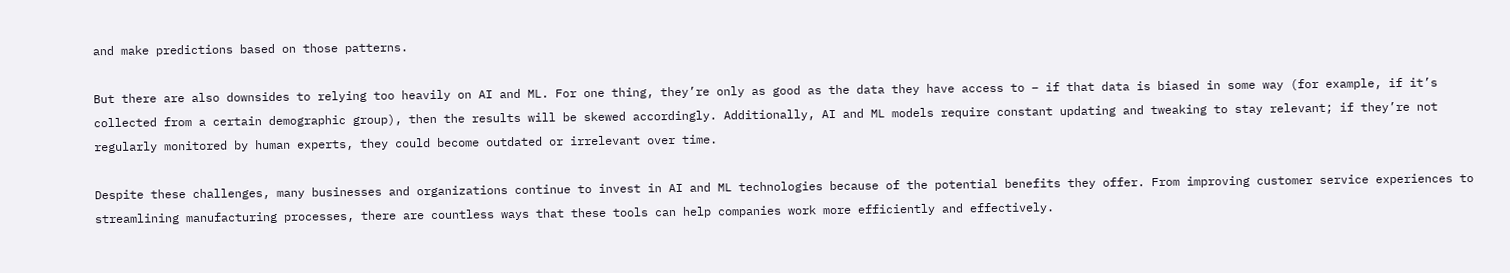and make predictions based on those patterns.

But there are also downsides to relying too heavily on AI and ML. For one thing, they’re only as good as the data they have access to – if that data is biased in some way (for example, if it’s collected from a certain demographic group), then the results will be skewed accordingly. Additionally, AI and ML models require constant updating and tweaking to stay relevant; if they’re not regularly monitored by human experts, they could become outdated or irrelevant over time.

Despite these challenges, many businesses and organizations continue to invest in AI and ML technologies because of the potential benefits they offer. From improving customer service experiences to streamlining manufacturing processes, there are countless ways that these tools can help companies work more efficiently and effectively.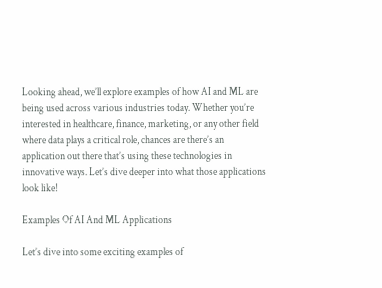Looking ahead, we’ll explore examples of how AI and ML are being used across various industries today. Whether you’re interested in healthcare, finance, marketing, or any other field where data plays a critical role, chances are there’s an application out there that’s using these technologies in innovative ways. Let’s dive deeper into what those applications look like!

Examples Of AI And ML Applications

Let’s dive into some exciting examples of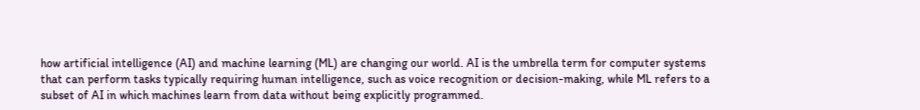how artificial intelligence (AI) and machine learning (ML) are changing our world. AI is the umbrella term for computer systems that can perform tasks typically requiring human intelligence, such as voice recognition or decision-making, while ML refers to a subset of AI in which machines learn from data without being explicitly programmed.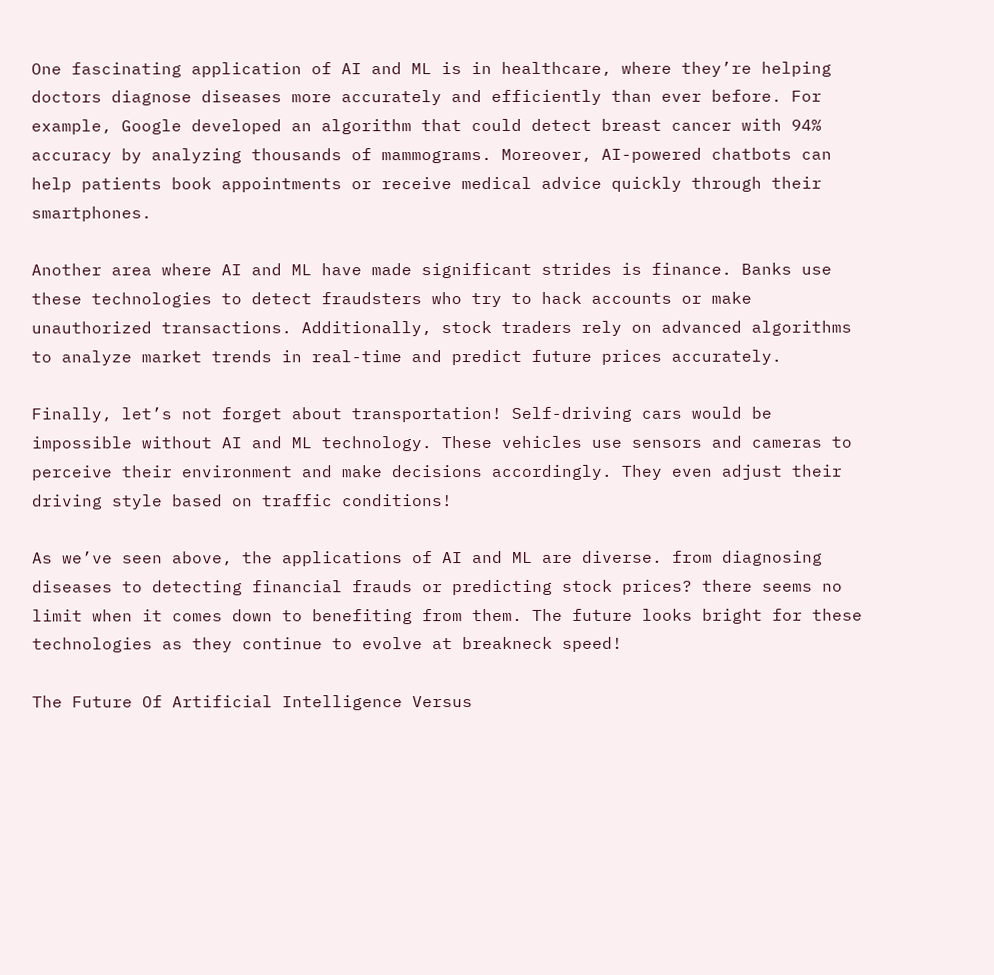One fascinating application of AI and ML is in healthcare, where they’re helping doctors diagnose diseases more accurately and efficiently than ever before. For example, Google developed an algorithm that could detect breast cancer with 94% accuracy by analyzing thousands of mammograms. Moreover, AI-powered chatbots can help patients book appointments or receive medical advice quickly through their smartphones.

Another area where AI and ML have made significant strides is finance. Banks use these technologies to detect fraudsters who try to hack accounts or make unauthorized transactions. Additionally, stock traders rely on advanced algorithms to analyze market trends in real-time and predict future prices accurately.

Finally, let’s not forget about transportation! Self-driving cars would be impossible without AI and ML technology. These vehicles use sensors and cameras to perceive their environment and make decisions accordingly. They even adjust their driving style based on traffic conditions!

As we’ve seen above, the applications of AI and ML are diverse. from diagnosing diseases to detecting financial frauds or predicting stock prices? there seems no limit when it comes down to benefiting from them. The future looks bright for these technologies as they continue to evolve at breakneck speed!

The Future Of Artificial Intelligence Versus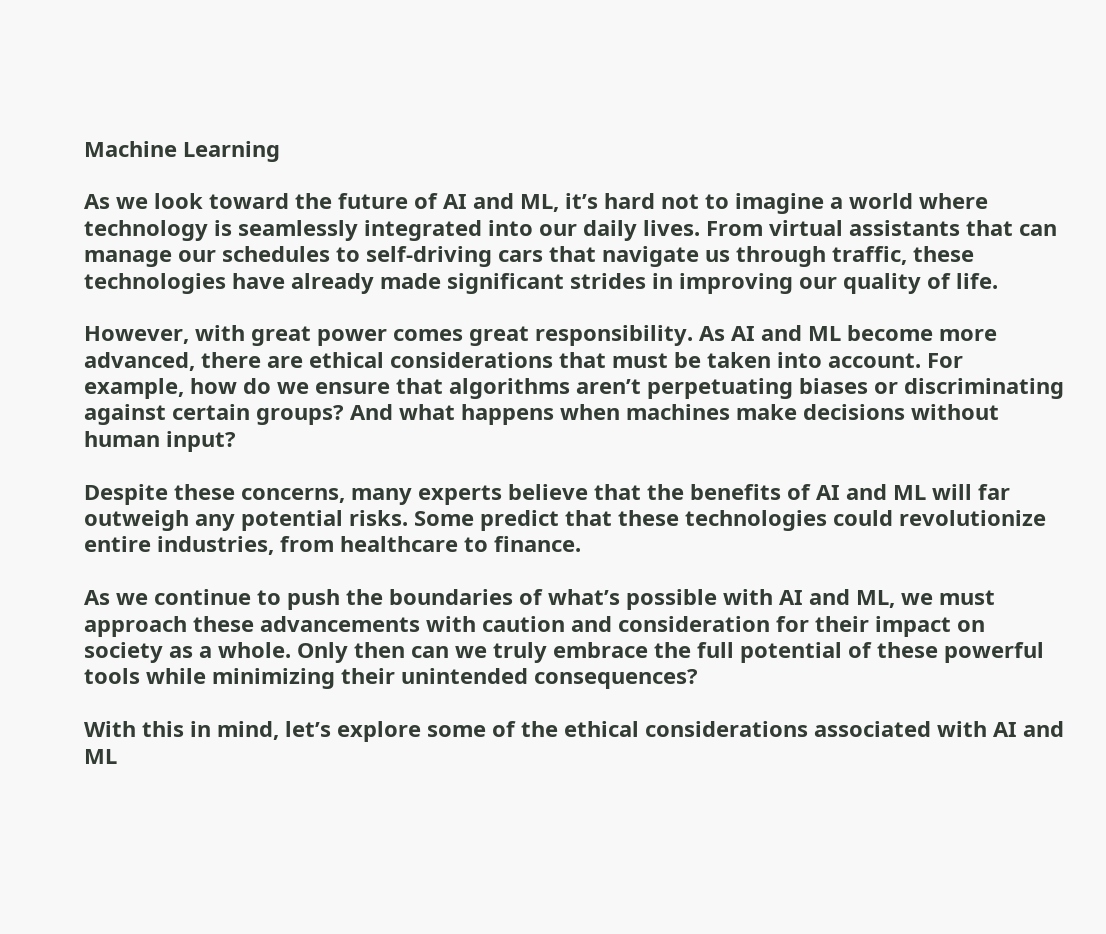Machine Learning

As we look toward the future of AI and ML, it’s hard not to imagine a world where technology is seamlessly integrated into our daily lives. From virtual assistants that can manage our schedules to self-driving cars that navigate us through traffic, these technologies have already made significant strides in improving our quality of life.

However, with great power comes great responsibility. As AI and ML become more advanced, there are ethical considerations that must be taken into account. For example, how do we ensure that algorithms aren’t perpetuating biases or discriminating against certain groups? And what happens when machines make decisions without human input?

Despite these concerns, many experts believe that the benefits of AI and ML will far outweigh any potential risks. Some predict that these technologies could revolutionize entire industries, from healthcare to finance.

As we continue to push the boundaries of what’s possible with AI and ML, we must approach these advancements with caution and consideration for their impact on society as a whole. Only then can we truly embrace the full potential of these powerful tools while minimizing their unintended consequences?

With this in mind, let’s explore some of the ethical considerations associated with AI and ML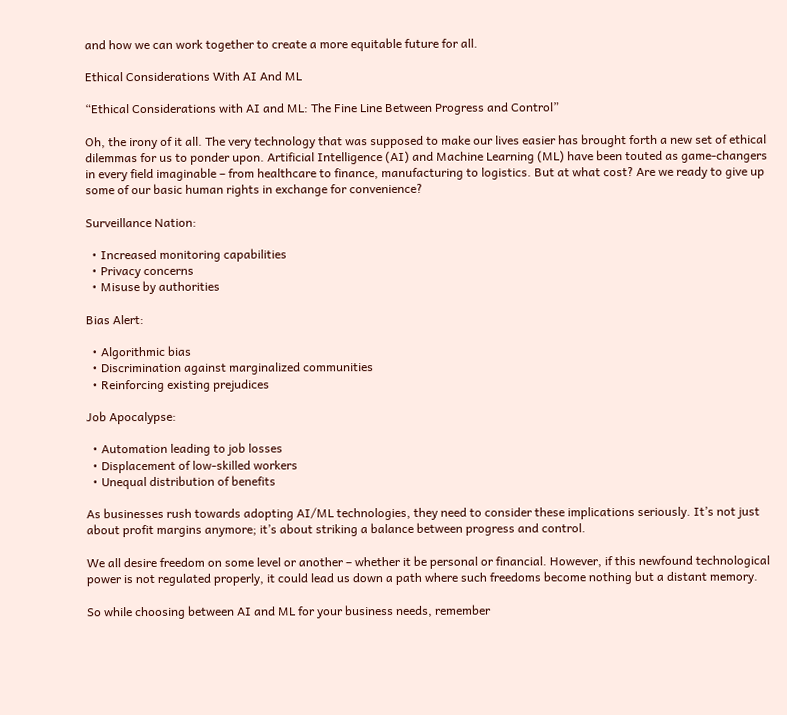and how we can work together to create a more equitable future for all.

Ethical Considerations With AI And ML

“Ethical Considerations with AI and ML: The Fine Line Between Progress and Control”

Oh, the irony of it all. The very technology that was supposed to make our lives easier has brought forth a new set of ethical dilemmas for us to ponder upon. Artificial Intelligence (AI) and Machine Learning (ML) have been touted as game-changers in every field imaginable – from healthcare to finance, manufacturing to logistics. But at what cost? Are we ready to give up some of our basic human rights in exchange for convenience?

Surveillance Nation:

  • Increased monitoring capabilities
  • Privacy concerns
  • Misuse by authorities

Bias Alert:

  • Algorithmic bias
  • Discrimination against marginalized communities
  • Reinforcing existing prejudices

Job Apocalypse:

  • Automation leading to job losses
  • Displacement of low-skilled workers
  • Unequal distribution of benefits

As businesses rush towards adopting AI/ML technologies, they need to consider these implications seriously. It’s not just about profit margins anymore; it’s about striking a balance between progress and control.

We all desire freedom on some level or another – whether it be personal or financial. However, if this newfound technological power is not regulated properly, it could lead us down a path where such freedoms become nothing but a distant memory.

So while choosing between AI and ML for your business needs, remember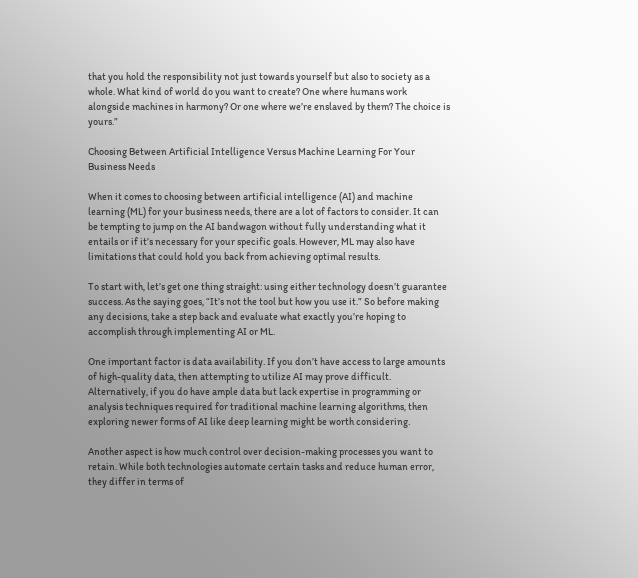that you hold the responsibility not just towards yourself but also to society as a whole. What kind of world do you want to create? One where humans work alongside machines in harmony? Or one where we’re enslaved by them? The choice is yours.”

Choosing Between Artificial Intelligence Versus Machine Learning For Your Business Needs

When it comes to choosing between artificial intelligence (AI) and machine learning (ML) for your business needs, there are a lot of factors to consider. It can be tempting to jump on the AI bandwagon without fully understanding what it entails or if it’s necessary for your specific goals. However, ML may also have limitations that could hold you back from achieving optimal results.

To start with, let’s get one thing straight: using either technology doesn’t guarantee success. As the saying goes, “It’s not the tool but how you use it.” So before making any decisions, take a step back and evaluate what exactly you’re hoping to accomplish through implementing AI or ML.

One important factor is data availability. If you don’t have access to large amounts of high-quality data, then attempting to utilize AI may prove difficult. Alternatively, if you do have ample data but lack expertise in programming or analysis techniques required for traditional machine learning algorithms, then exploring newer forms of AI like deep learning might be worth considering.

Another aspect is how much control over decision-making processes you want to retain. While both technologies automate certain tasks and reduce human error, they differ in terms of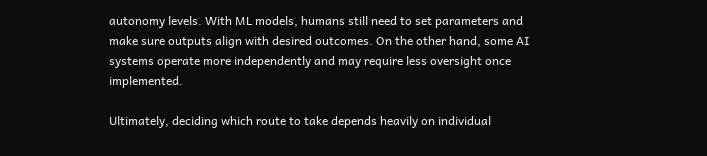autonomy levels. With ML models, humans still need to set parameters and make sure outputs align with desired outcomes. On the other hand, some AI systems operate more independently and may require less oversight once implemented.

Ultimately, deciding which route to take depends heavily on individual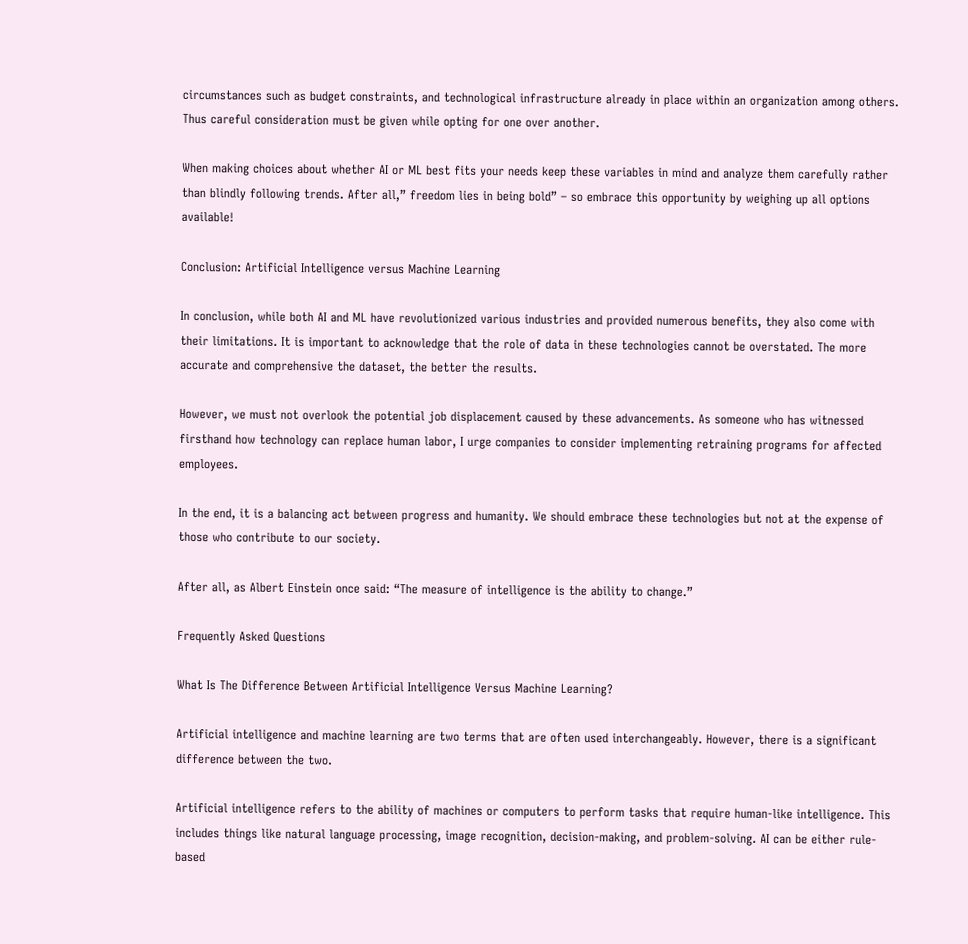circumstances such as budget constraints, and technological infrastructure already in place within an organization among others. Thus careful consideration must be given while opting for one over another.

When making choices about whether AI or ML best fits your needs keep these variables in mind and analyze them carefully rather than blindly following trends. After all,” freedom lies in being bold” – so embrace this opportunity by weighing up all options available!

Conclusion: Artificial Intelligence versus Machine Learning

In conclusion, while both AI and ML have revolutionized various industries and provided numerous benefits, they also come with their limitations. It is important to acknowledge that the role of data in these technologies cannot be overstated. The more accurate and comprehensive the dataset, the better the results.

However, we must not overlook the potential job displacement caused by these advancements. As someone who has witnessed firsthand how technology can replace human labor, I urge companies to consider implementing retraining programs for affected employees.

In the end, it is a balancing act between progress and humanity. We should embrace these technologies but not at the expense of those who contribute to our society.

After all, as Albert Einstein once said: “The measure of intelligence is the ability to change.”

Frequently Asked Questions

What Is The Difference Between Artificial Intelligence Versus Machine Learning?

Artificial intelligence and machine learning are two terms that are often used interchangeably. However, there is a significant difference between the two.

Artificial intelligence refers to the ability of machines or computers to perform tasks that require human-like intelligence. This includes things like natural language processing, image recognition, decision-making, and problem-solving. AI can be either rule-based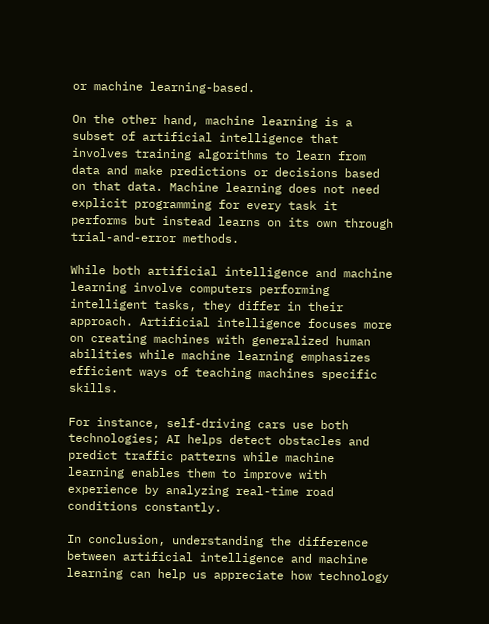or machine learning-based.

On the other hand, machine learning is a subset of artificial intelligence that involves training algorithms to learn from data and make predictions or decisions based on that data. Machine learning does not need explicit programming for every task it performs but instead learns on its own through trial-and-error methods.

While both artificial intelligence and machine learning involve computers performing intelligent tasks, they differ in their approach. Artificial intelligence focuses more on creating machines with generalized human abilities while machine learning emphasizes efficient ways of teaching machines specific skills.

For instance, self-driving cars use both technologies; AI helps detect obstacles and predict traffic patterns while machine learning enables them to improve with experience by analyzing real-time road conditions constantly.

In conclusion, understanding the difference between artificial intelligence and machine learning can help us appreciate how technology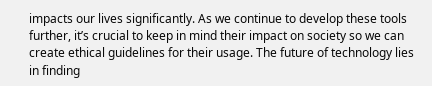impacts our lives significantly. As we continue to develop these tools further, it’s crucial to keep in mind their impact on society so we can create ethical guidelines for their usage. The future of technology lies in finding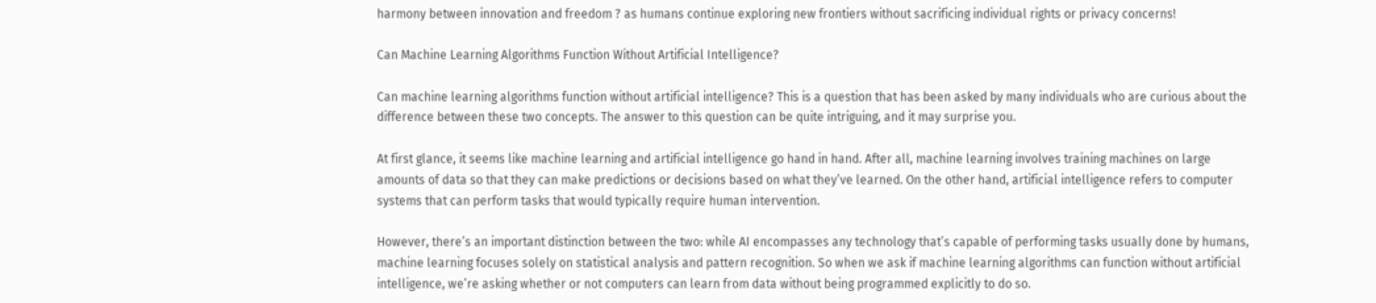harmony between innovation and freedom ? as humans continue exploring new frontiers without sacrificing individual rights or privacy concerns!

Can Machine Learning Algorithms Function Without Artificial Intelligence?

Can machine learning algorithms function without artificial intelligence? This is a question that has been asked by many individuals who are curious about the difference between these two concepts. The answer to this question can be quite intriguing, and it may surprise you.

At first glance, it seems like machine learning and artificial intelligence go hand in hand. After all, machine learning involves training machines on large amounts of data so that they can make predictions or decisions based on what they’ve learned. On the other hand, artificial intelligence refers to computer systems that can perform tasks that would typically require human intervention.

However, there’s an important distinction between the two: while AI encompasses any technology that’s capable of performing tasks usually done by humans, machine learning focuses solely on statistical analysis and pattern recognition. So when we ask if machine learning algorithms can function without artificial intelligence, we’re asking whether or not computers can learn from data without being programmed explicitly to do so.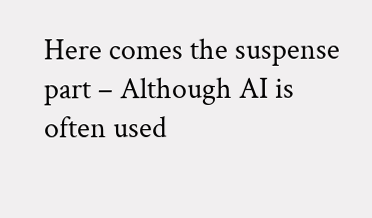Here comes the suspense part – Although AI is often used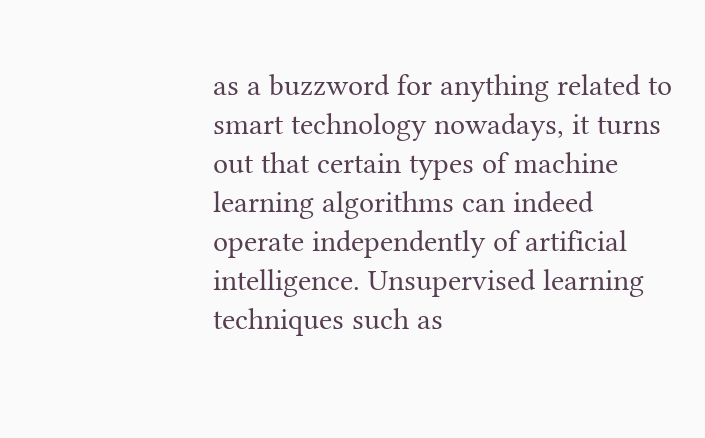as a buzzword for anything related to smart technology nowadays, it turns out that certain types of machine learning algorithms can indeed operate independently of artificial intelligence. Unsupervised learning techniques such as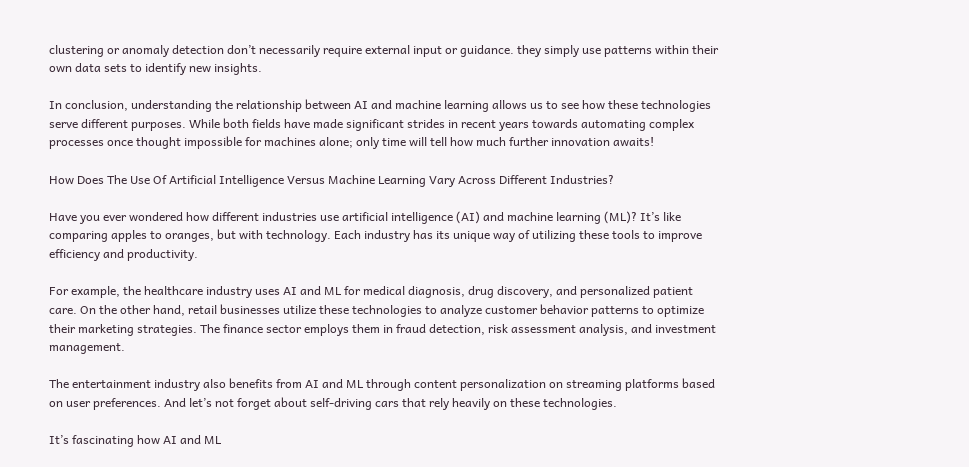clustering or anomaly detection don’t necessarily require external input or guidance. they simply use patterns within their own data sets to identify new insights.

In conclusion, understanding the relationship between AI and machine learning allows us to see how these technologies serve different purposes. While both fields have made significant strides in recent years towards automating complex processes once thought impossible for machines alone; only time will tell how much further innovation awaits!

How Does The Use Of Artificial Intelligence Versus Machine Learning Vary Across Different Industries?

Have you ever wondered how different industries use artificial intelligence (AI) and machine learning (ML)? It’s like comparing apples to oranges, but with technology. Each industry has its unique way of utilizing these tools to improve efficiency and productivity.

For example, the healthcare industry uses AI and ML for medical diagnosis, drug discovery, and personalized patient care. On the other hand, retail businesses utilize these technologies to analyze customer behavior patterns to optimize their marketing strategies. The finance sector employs them in fraud detection, risk assessment analysis, and investment management.

The entertainment industry also benefits from AI and ML through content personalization on streaming platforms based on user preferences. And let’s not forget about self-driving cars that rely heavily on these technologies.

It’s fascinating how AI and ML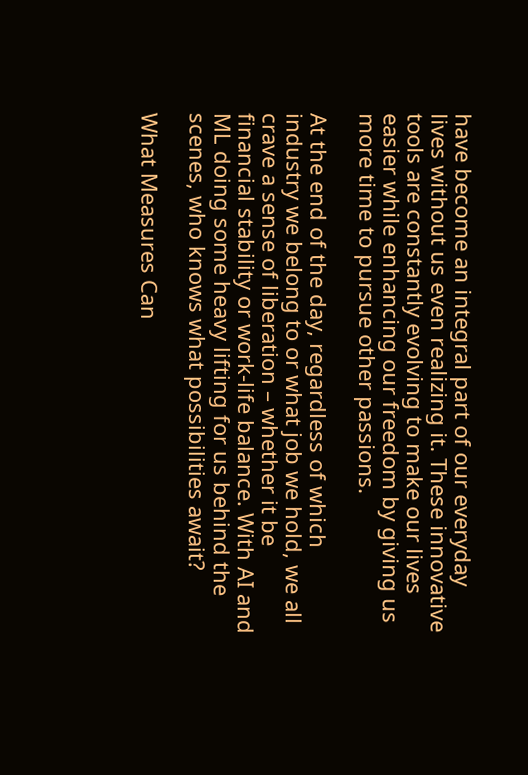have become an integral part of our everyday lives without us even realizing it. These innovative tools are constantly evolving to make our lives easier while enhancing our freedom by giving us more time to pursue other passions.

At the end of the day, regardless of which industry we belong to or what job we hold, we all crave a sense of liberation – whether it be financial stability or work-life balance. With AI and ML doing some heavy lifting for us behind the scenes, who knows what possibilities await?

What Measures Can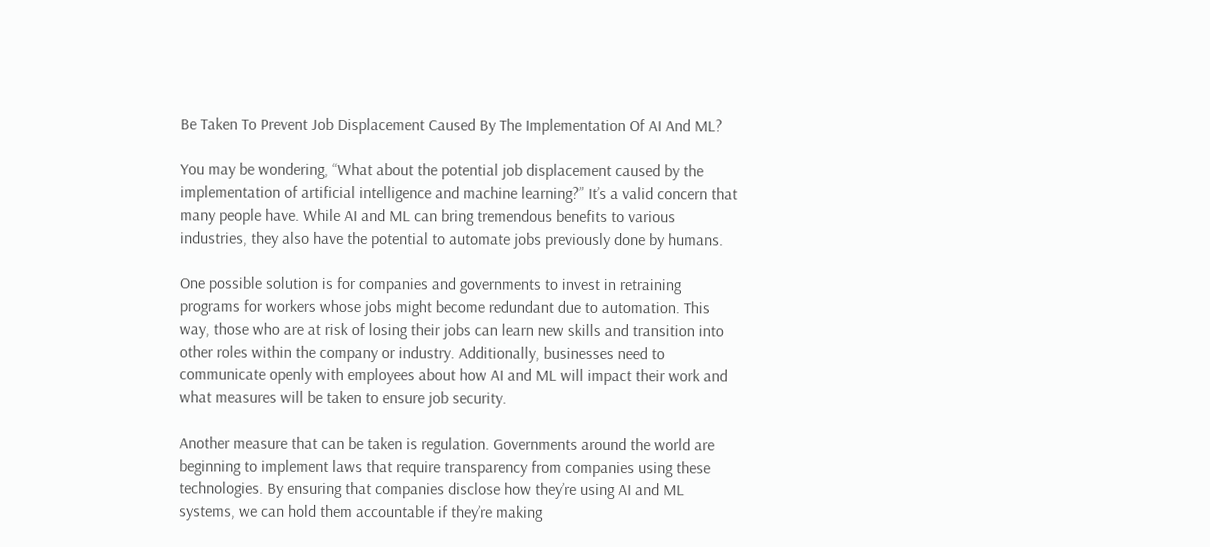Be Taken To Prevent Job Displacement Caused By The Implementation Of AI And ML?

You may be wondering, “What about the potential job displacement caused by the implementation of artificial intelligence and machine learning?” It’s a valid concern that many people have. While AI and ML can bring tremendous benefits to various industries, they also have the potential to automate jobs previously done by humans.

One possible solution is for companies and governments to invest in retraining programs for workers whose jobs might become redundant due to automation. This way, those who are at risk of losing their jobs can learn new skills and transition into other roles within the company or industry. Additionally, businesses need to communicate openly with employees about how AI and ML will impact their work and what measures will be taken to ensure job security.

Another measure that can be taken is regulation. Governments around the world are beginning to implement laws that require transparency from companies using these technologies. By ensuring that companies disclose how they’re using AI and ML systems, we can hold them accountable if they’re making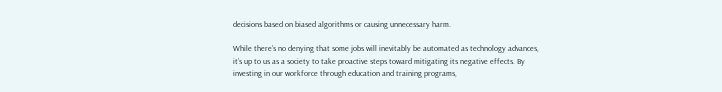decisions based on biased algorithms or causing unnecessary harm.

While there’s no denying that some jobs will inevitably be automated as technology advances, it’s up to us as a society to take proactive steps toward mitigating its negative effects. By investing in our workforce through education and training programs,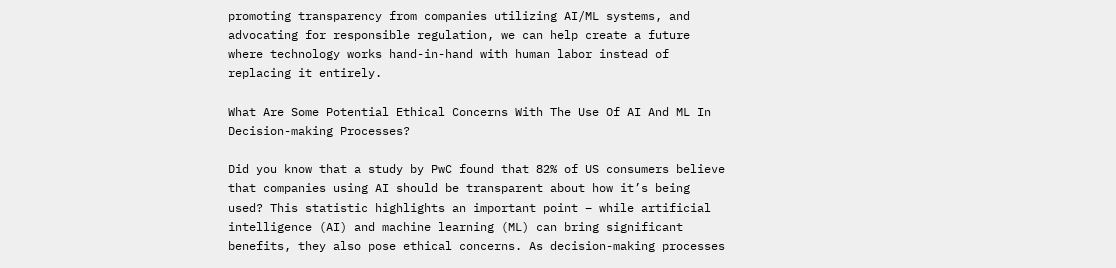promoting transparency from companies utilizing AI/ML systems, and advocating for responsible regulation, we can help create a future where technology works hand-in-hand with human labor instead of replacing it entirely.

What Are Some Potential Ethical Concerns With The Use Of AI And ML In Decision-making Processes?

Did you know that a study by PwC found that 82% of US consumers believe that companies using AI should be transparent about how it’s being used? This statistic highlights an important point – while artificial intelligence (AI) and machine learning (ML) can bring significant benefits, they also pose ethical concerns. As decision-making processes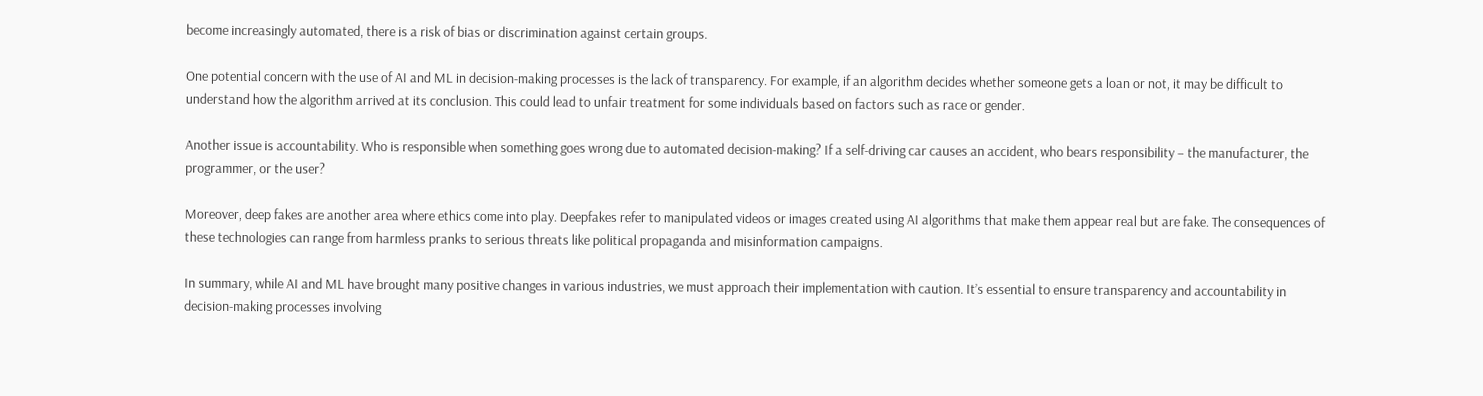become increasingly automated, there is a risk of bias or discrimination against certain groups.

One potential concern with the use of AI and ML in decision-making processes is the lack of transparency. For example, if an algorithm decides whether someone gets a loan or not, it may be difficult to understand how the algorithm arrived at its conclusion. This could lead to unfair treatment for some individuals based on factors such as race or gender.

Another issue is accountability. Who is responsible when something goes wrong due to automated decision-making? If a self-driving car causes an accident, who bears responsibility – the manufacturer, the programmer, or the user?

Moreover, deep fakes are another area where ethics come into play. Deepfakes refer to manipulated videos or images created using AI algorithms that make them appear real but are fake. The consequences of these technologies can range from harmless pranks to serious threats like political propaganda and misinformation campaigns.

In summary, while AI and ML have brought many positive changes in various industries, we must approach their implementation with caution. It’s essential to ensure transparency and accountability in decision-making processes involving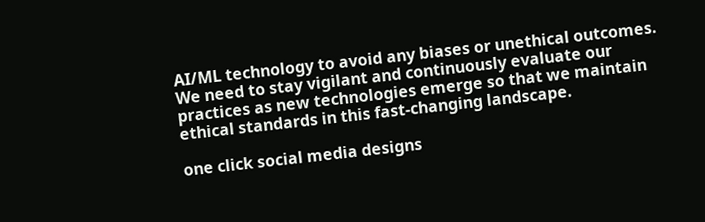AI/ML technology to avoid any biases or unethical outcomes. We need to stay vigilant and continuously evaluate our practices as new technologies emerge so that we maintain ethical standards in this fast-changing landscape.

one click social media designs